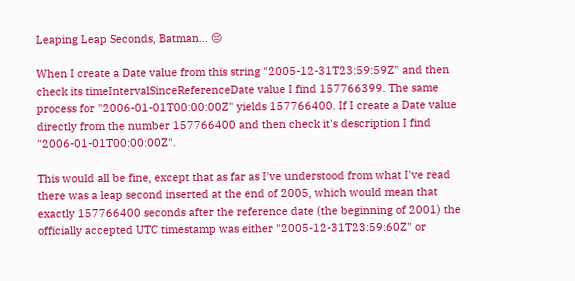Leaping Leap Seconds, Batman... 😔

When I create a Date value from this string "2005-12-31T23:59:59Z" and then check its timeIntervalSinceReferenceDate value I find 157766399. The same process for "2006-01-01T00:00:00Z" yields 157766400. If I create a Date value directly from the number 157766400 and then check it's description I find "2006-01-01T00:00:00Z".

This would all be fine, except that as far as I've understood from what I've read there was a leap second inserted at the end of 2005, which would mean that exactly 157766400 seconds after the reference date (the beginning of 2001) the officially accepted UTC timestamp was either "2005-12-31T23:59:60Z" or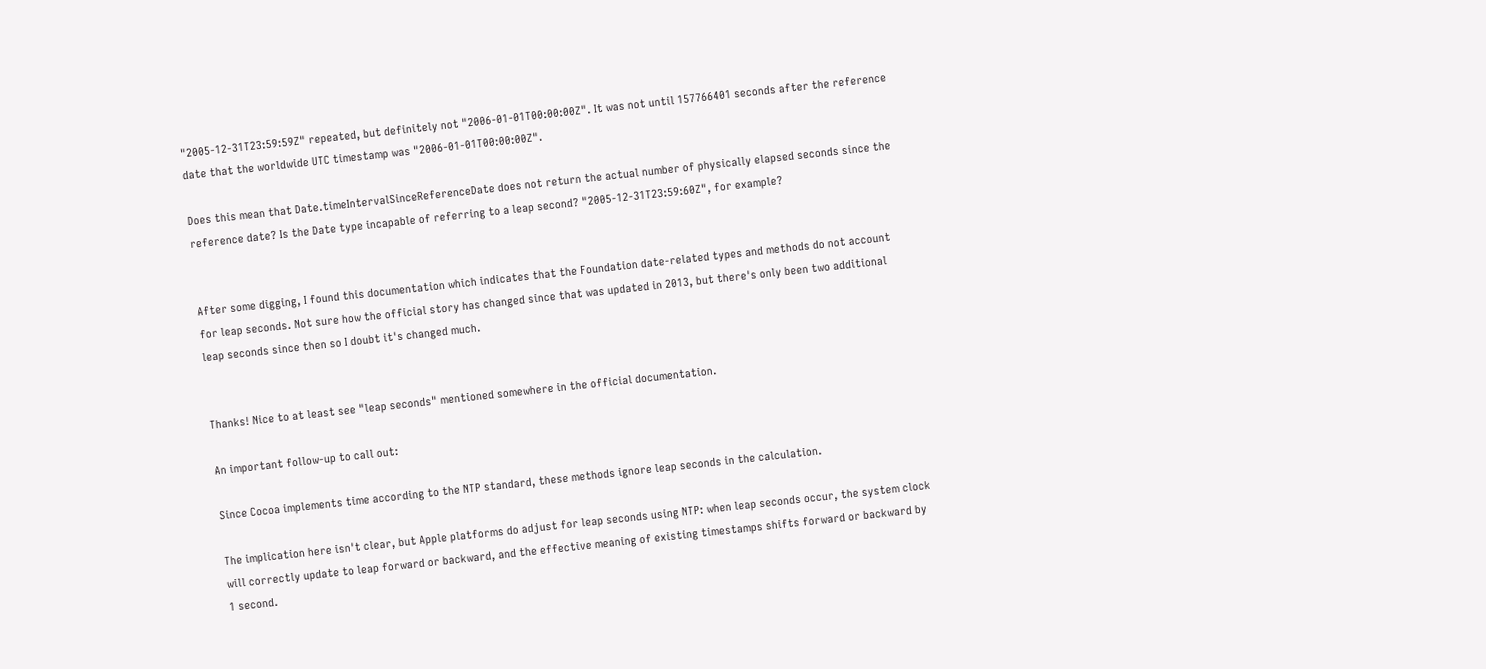"2005-12-31T23:59:59Z" repeated, but definitely not "2006-01-01T00:00:00Z". It was not until 157766401 seconds after the reference date that the worldwide UTC timestamp was "2006-01-01T00:00:00Z".

Does this mean that Date.timeIntervalSinceReferenceDate does not return the actual number of physically elapsed seconds since the reference date? Is the Date type incapable of referring to a leap second? "2005-12-31T23:59:60Z", for example?


After some digging, I found this documentation which indicates that the Foundation date-related types and methods do not account for leap seconds. Not sure how the official story has changed since that was updated in 2013, but there's only been two additional leap seconds since then so I doubt it's changed much.


Thanks! Nice to at least see "leap seconds" mentioned somewhere in the official documentation.

An important follow-up to call out:

Since Cocoa implements time according to the NTP standard, these methods ignore leap seconds in the calculation.

The implication here isn't clear, but Apple platforms do adjust for leap seconds using NTP: when leap seconds occur, the system clock will correctly update to leap forward or backward, and the effective meaning of existing timestamps shifts forward or backward by 1 second.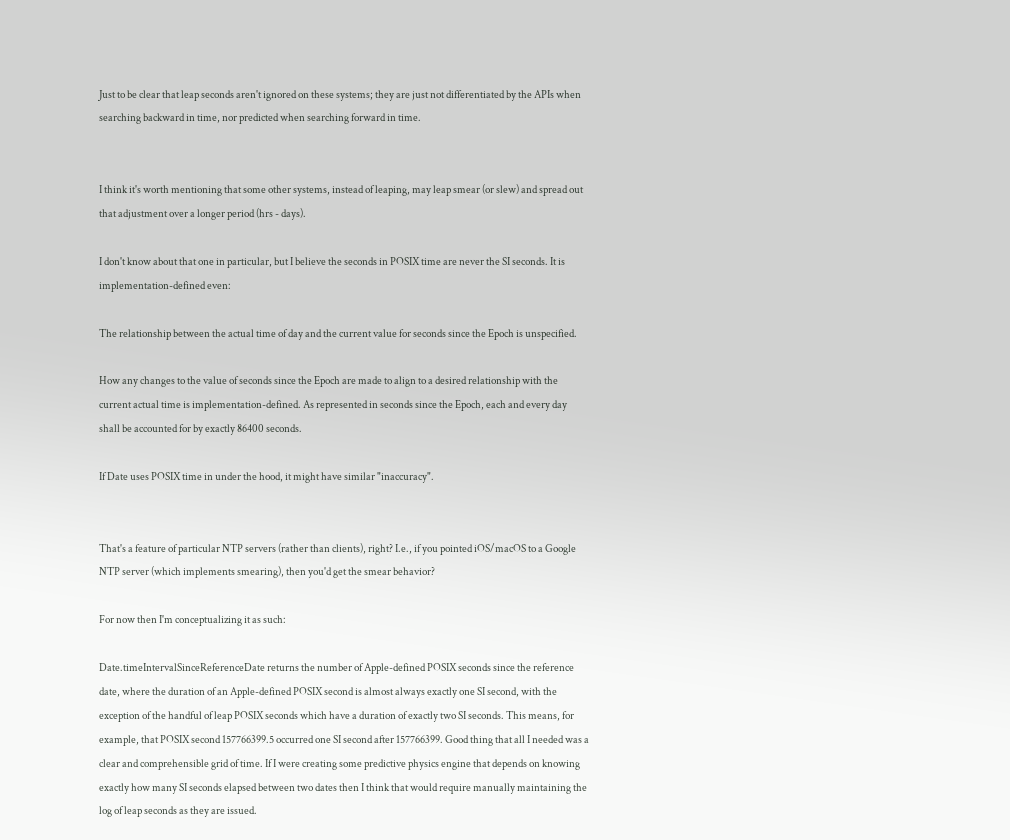Just to be clear that leap seconds aren't ignored on these systems; they are just not differentiated by the APIs when searching backward in time, nor predicted when searching forward in time.


I think it's worth mentioning that some other systems, instead of leaping, may leap smear (or slew) and spread out that adjustment over a longer period (hrs - days).

I don't know about that one in particular, but I believe the seconds in POSIX time are never the SI seconds. It is implementation-defined even:

The relationship between the actual time of day and the current value for seconds since the Epoch is unspecified.

How any changes to the value of seconds since the Epoch are made to align to a desired relationship with the current actual time is implementation-defined. As represented in seconds since the Epoch, each and every day shall be accounted for by exactly 86400 seconds.

If Date uses POSIX time in under the hood, it might have similar "inaccuracy".


That's a feature of particular NTP servers (rather than clients), right? I.e., if you pointed iOS/macOS to a Google NTP server (which implements smearing), then you'd get the smear behavior?

For now then I'm conceptualizing it as such:

Date.timeIntervalSinceReferenceDate returns the number of Apple-defined POSIX seconds since the reference date, where the duration of an Apple-defined POSIX second is almost always exactly one SI second, with the exception of the handful of leap POSIX seconds which have a duration of exactly two SI seconds. This means, for example, that POSIX second 157766399.5 occurred one SI second after 157766399. Good thing that all I needed was a clear and comprehensible grid of time. If I were creating some predictive physics engine that depends on knowing exactly how many SI seconds elapsed between two dates then I think that would require manually maintaining the log of leap seconds as they are issued.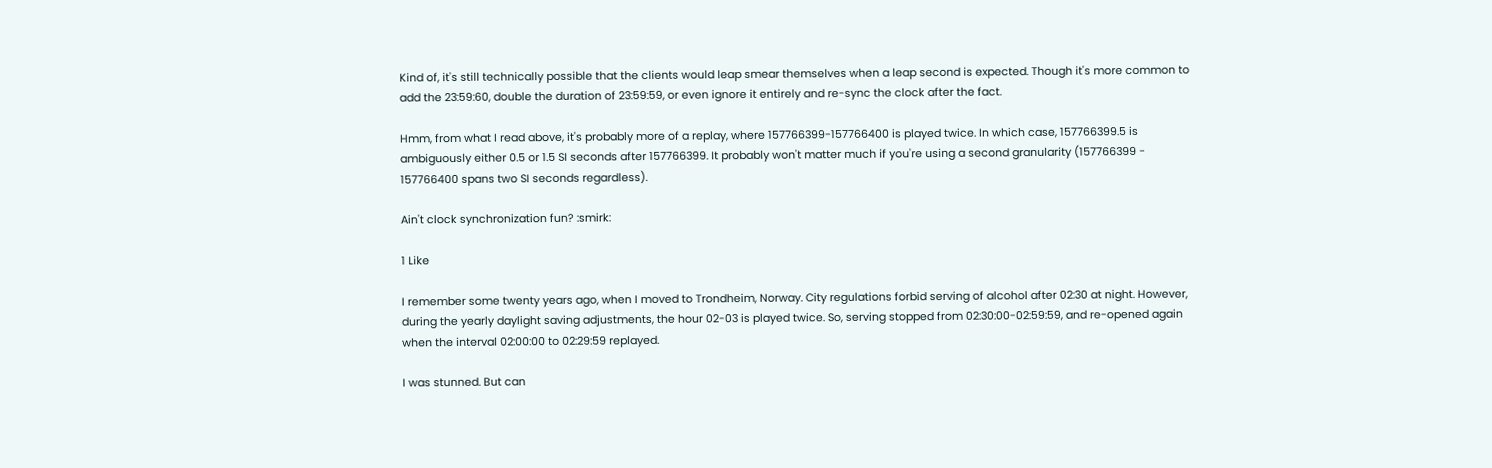Kind of, it's still technically possible that the clients would leap smear themselves when a leap second is expected. Though it's more common to add the 23:59:60, double the duration of 23:59:59, or even ignore it entirely and re-sync the clock after the fact.

Hmm, from what I read above, it's probably more of a replay, where 157766399-157766400 is played twice. In which case, 157766399.5 is ambiguously either 0.5 or 1.5 SI seconds after 157766399. It probably won't matter much if you're using a second granularity (157766399 - 157766400 spans two SI seconds regardless).

Ain't clock synchronization fun? :smirk:

1 Like

I remember some twenty years ago, when I moved to Trondheim, Norway. City regulations forbid serving of alcohol after 02:30 at night. However, during the yearly daylight saving adjustments, the hour 02-03 is played twice. So, serving stopped from 02:30:00-02:59:59, and re-opened again when the interval 02:00:00 to 02:29:59 replayed.

I was stunned. But can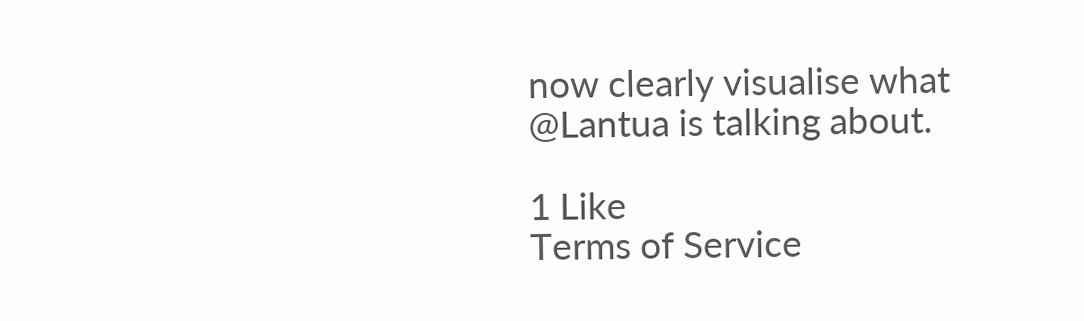now clearly visualise what @Lantua is talking about.

1 Like
Terms of Service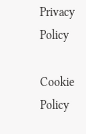Privacy Policy

Cookie Policy